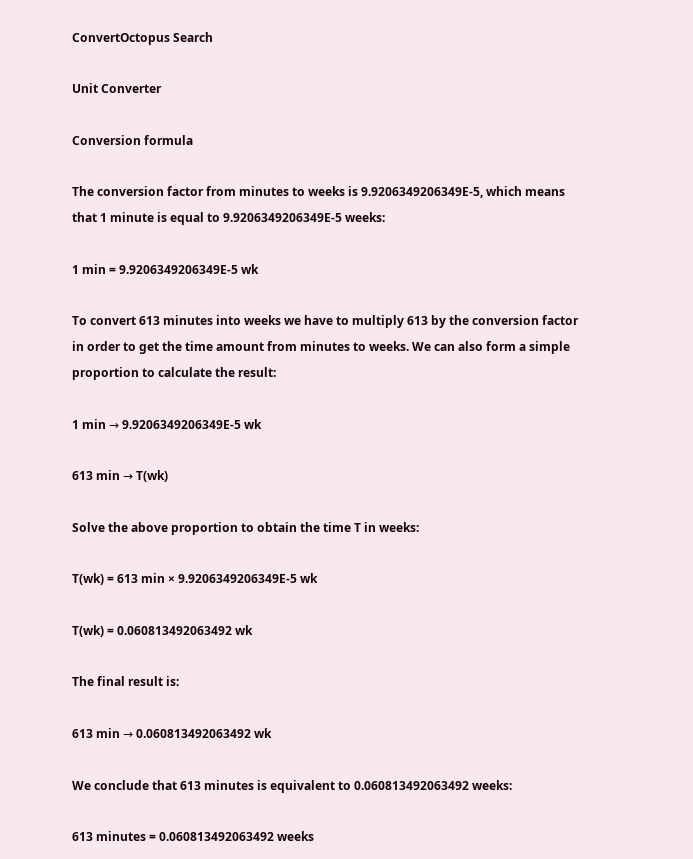ConvertOctopus Search

Unit Converter

Conversion formula

The conversion factor from minutes to weeks is 9.9206349206349E-5, which means that 1 minute is equal to 9.9206349206349E-5 weeks:

1 min = 9.9206349206349E-5 wk

To convert 613 minutes into weeks we have to multiply 613 by the conversion factor in order to get the time amount from minutes to weeks. We can also form a simple proportion to calculate the result:

1 min → 9.9206349206349E-5 wk

613 min → T(wk)

Solve the above proportion to obtain the time T in weeks:

T(wk) = 613 min × 9.9206349206349E-5 wk

T(wk) = 0.060813492063492 wk

The final result is:

613 min → 0.060813492063492 wk

We conclude that 613 minutes is equivalent to 0.060813492063492 weeks:

613 minutes = 0.060813492063492 weeks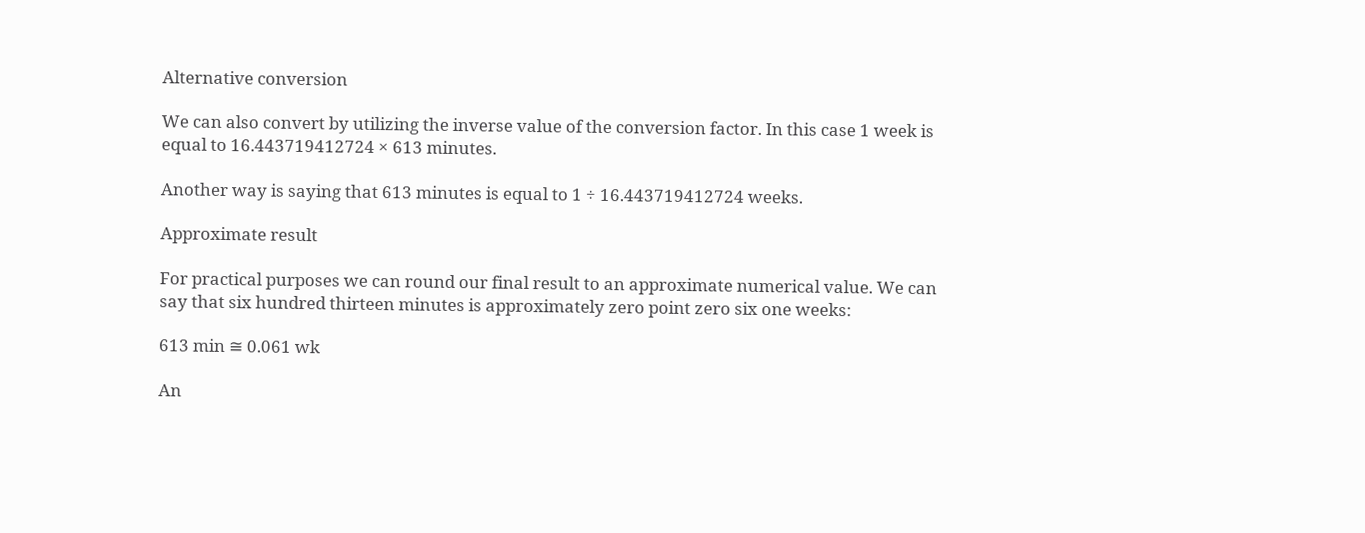Alternative conversion

We can also convert by utilizing the inverse value of the conversion factor. In this case 1 week is equal to 16.443719412724 × 613 minutes.

Another way is saying that 613 minutes is equal to 1 ÷ 16.443719412724 weeks.

Approximate result

For practical purposes we can round our final result to an approximate numerical value. We can say that six hundred thirteen minutes is approximately zero point zero six one weeks:

613 min ≅ 0.061 wk

An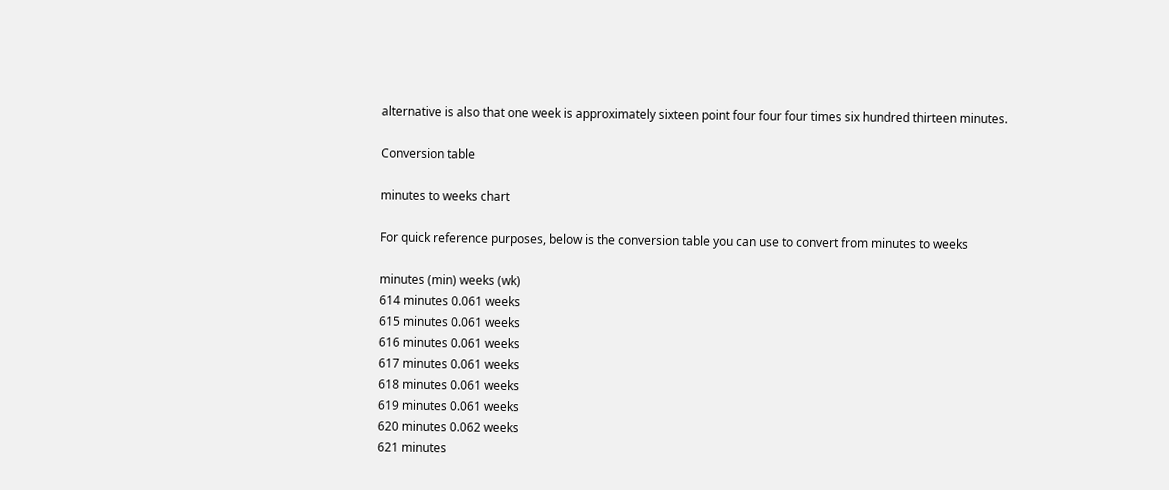alternative is also that one week is approximately sixteen point four four four times six hundred thirteen minutes.

Conversion table

minutes to weeks chart

For quick reference purposes, below is the conversion table you can use to convert from minutes to weeks

minutes (min) weeks (wk)
614 minutes 0.061 weeks
615 minutes 0.061 weeks
616 minutes 0.061 weeks
617 minutes 0.061 weeks
618 minutes 0.061 weeks
619 minutes 0.061 weeks
620 minutes 0.062 weeks
621 minutes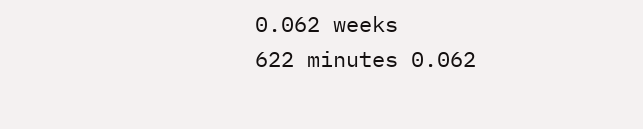0.062 weeks
622 minutes 0.062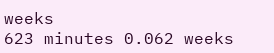weeks
623 minutes 0.062 weeks